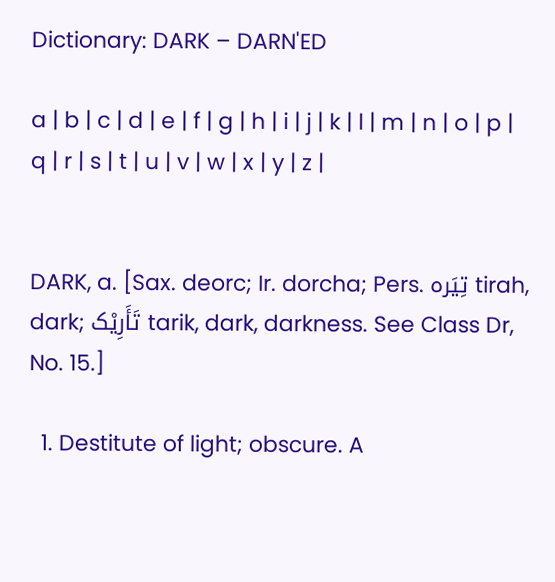Dictionary: DARK – DARN'ED

a | b | c | d | e | f | g | h | i | j | k | l | m | n | o | p | q | r | s | t | u | v | w | x | y | z |


DARK, a. [Sax. deorc; Ir. dorcha; Pers. تِيَره tirah, dark; تَأَرِيْک tarik, dark, darkness. See Class Dr, No. 15.]

  1. Destitute of light; obscure. A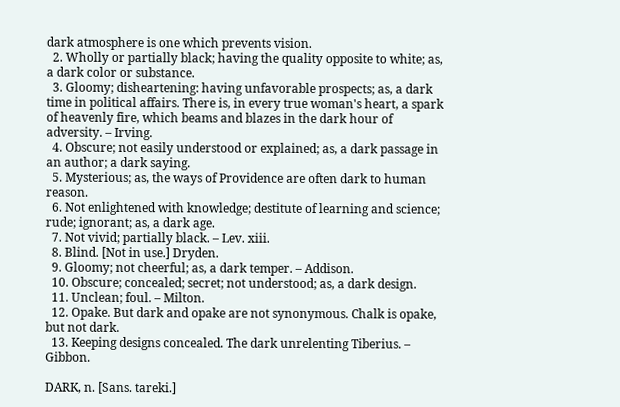dark atmosphere is one which prevents vision.
  2. Wholly or partially black; having the quality opposite to white; as, a dark color or substance.
  3. Gloomy; disheartening: having unfavorable prospects; as, a dark time in political affairs. There is, in every true woman's heart, a spark of heavenly fire, which beams and blazes in the dark hour of adversity. – Irving.
  4. Obscure; not easily understood or explained; as, a dark passage in an author; a dark saying.
  5. Mysterious; as, the ways of Providence are often dark to human reason.
  6. Not enlightened with knowledge; destitute of learning and science; rude; ignorant; as, a dark age.
  7. Not vivid; partially black. – Lev. xiii.
  8. Blind. [Not in use.] Dryden.
  9. Gloomy; not cheerful; as, a dark temper. – Addison.
  10. Obscure; concealed; secret; not understood; as, a dark design.
  11. Unclean; foul. – Milton.
  12. Opake. But dark and opake are not synonymous. Chalk is opake, but not dark.
  13. Keeping designs concealed. The dark unrelenting Tiberius. – Gibbon.

DARK, n. [Sans. tareki.]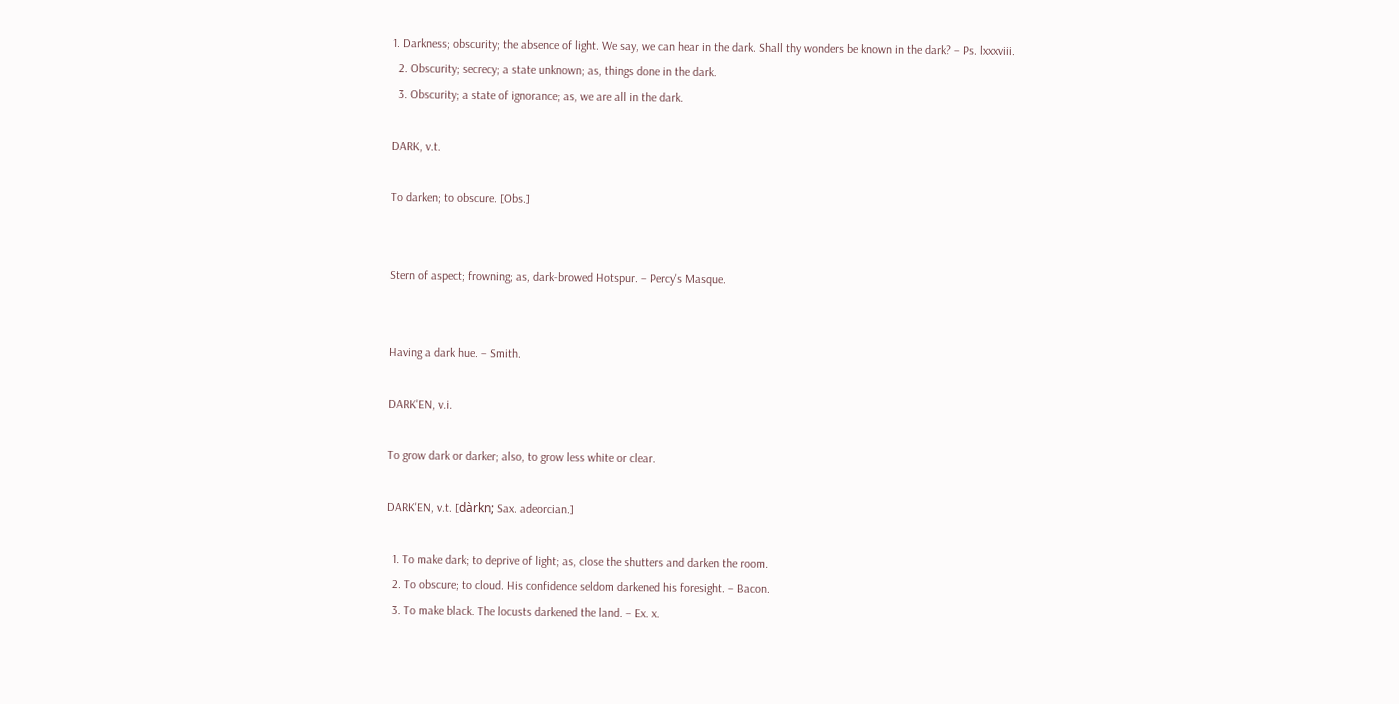1. Darkness; obscurity; the absence of light. We say, we can hear in the dark. Shall thy wonders be known in the dark? – Ps. lxxxviii.
  2. Obscurity; secrecy; a state unknown; as, things done in the dark.
  3. Obscurity; a state of ignorance; as, we are all in the dark.

DARK, v.t.

To darken; to obscure. [Obs.]


Stern of aspect; frowning; as, dark-browed Hotspur. – Percy's Masque.


Having a dark hue. – Smith.

DARK'EN, v.i.

To grow dark or darker; also, to grow less white or clear.

DARK'EN, v.t. [dàrkn; Sax. adeorcian.]

  1. To make dark; to deprive of light; as, close the shutters and darken the room.
  2. To obscure; to cloud. His confidence seldom darkened his foresight. – Bacon.
  3. To make black. The locusts darkened the land. – Ex. x.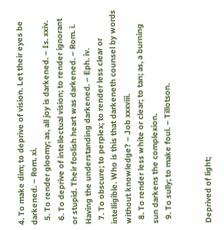4. To make dim; to deprive of vision. Let their eyes be darkened. – Rom. xi.
  5. To render gloomy; as, all joy is darkened. – Is. xxiv.
  6. To deprive of intellectual vision; to render ignorant or stupid. Their foolish heart was darkened. – Rom. i. Having the understanding darkened. – Eph. iv.
  7. To obscure; to perplex; to render less clear or intelligible. Who is this that darkeneth counsel by words without knowledge? – Job xxxviii.
  8. To render less white or clear; to tan; as, a burning sun darkens the complexion.
  9. To sully; to make foul. – Tillotson.


Deprived of light;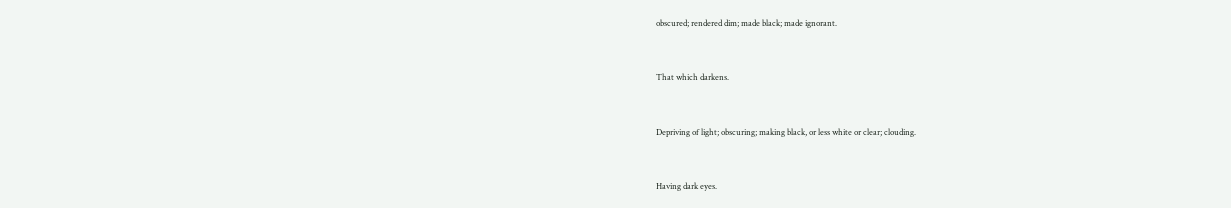obscured; rendered dim; made black; made ignorant.


That which darkens.


Depriving of light; obscuring; making black, or less white or clear; clouding.


Having dark eyes.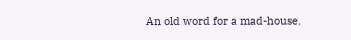An old word for a mad-house.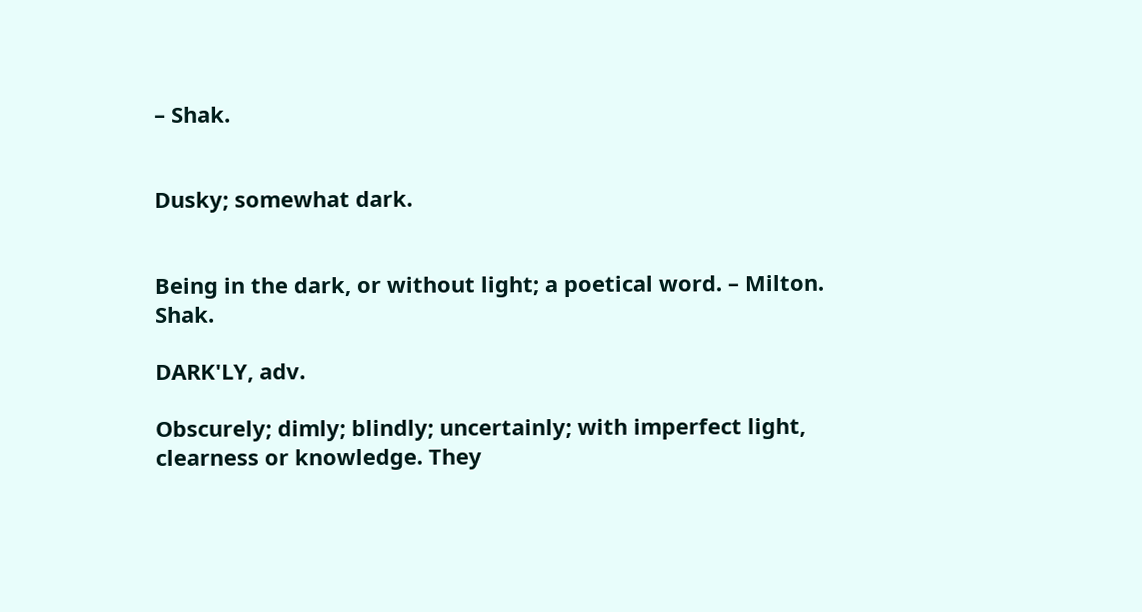– Shak.


Dusky; somewhat dark.


Being in the dark, or without light; a poetical word. – Milton. Shak.

DARK'LY, adv.

Obscurely; dimly; blindly; uncertainly; with imperfect light, clearness or knowledge. They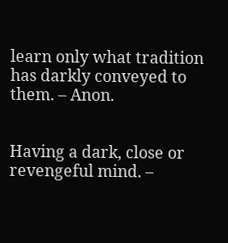learn only what tradition has darkly conveyed to them. – Anon.


Having a dark, close or revengeful mind. –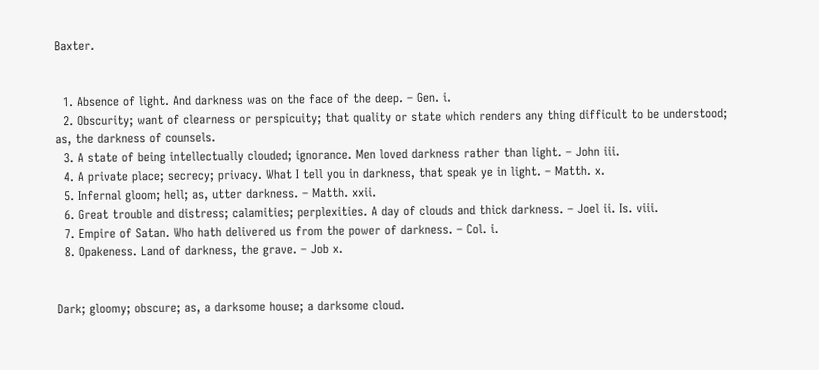Baxter.


  1. Absence of light. And darkness was on the face of the deep. – Gen. i.
  2. Obscurity; want of clearness or perspicuity; that quality or state which renders any thing difficult to be understood; as, the darkness of counsels.
  3. A state of being intellectually clouded; ignorance. Men loved darkness rather than light. – John iii.
  4. A private place; secrecy; privacy. What I tell you in darkness, that speak ye in light. – Matth. x.
  5. Infernal gloom; hell; as, utter darkness. – Matth. xxii.
  6. Great trouble and distress; calamities; perplexities. A day of clouds and thick darkness. – Joel ii. Is. viii.
  7. Empire of Satan. Who hath delivered us from the power of darkness. – Col. i.
  8. Opakeness. Land of darkness, the grave. – Job x.


Dark; gloomy; obscure; as, a darksome house; a darksome cloud.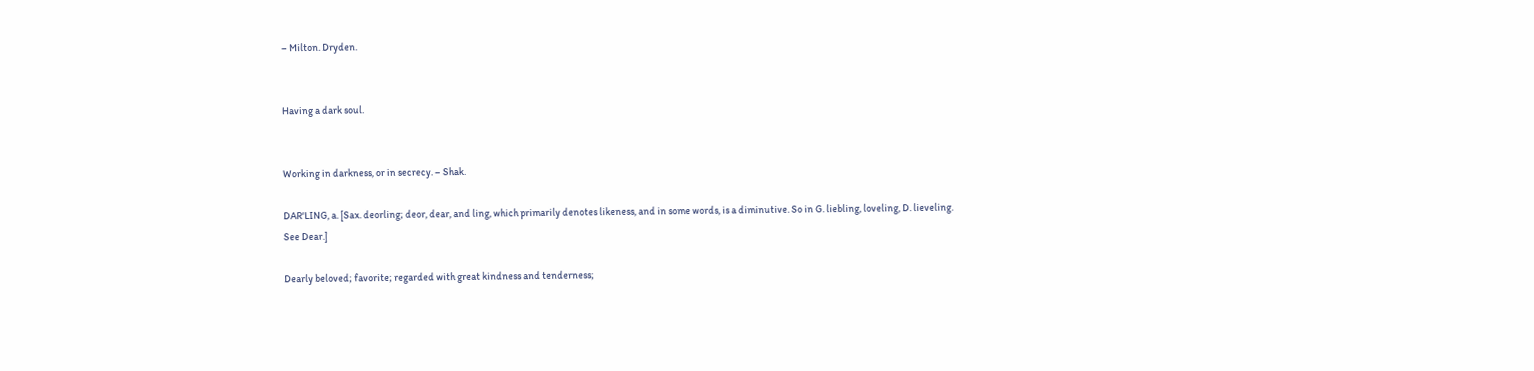– Milton. Dryden.


Having a dark soul.


Working in darkness, or in secrecy. – Shak.

DAR'LING, a. [Sax. deorling; deor, dear, and ling, which primarily denotes likeness, and in some words, is a diminutive. So in G. liebling, loveling, D. lieveling. See Dear.]

Dearly beloved; favorite; regarded with great kindness and tenderness;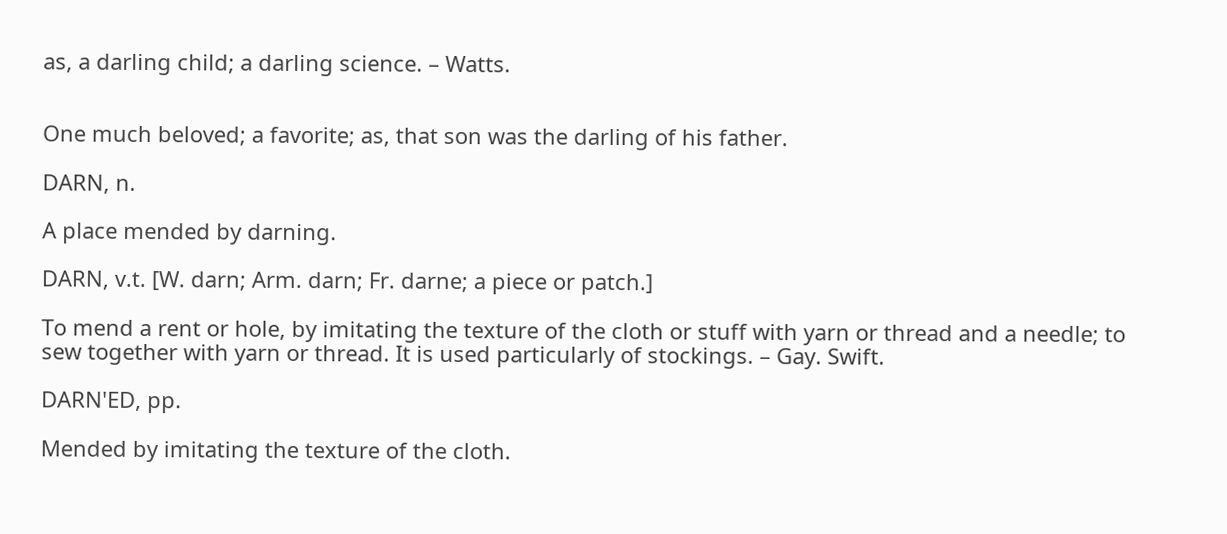as, a darling child; a darling science. – Watts.


One much beloved; a favorite; as, that son was the darling of his father.

DARN, n.

A place mended by darning.

DARN, v.t. [W. darn; Arm. darn; Fr. darne; a piece or patch.]

To mend a rent or hole, by imitating the texture of the cloth or stuff with yarn or thread and a needle; to sew together with yarn or thread. It is used particularly of stockings. – Gay. Swift.

DARN'ED, pp.

Mended by imitating the texture of the cloth.